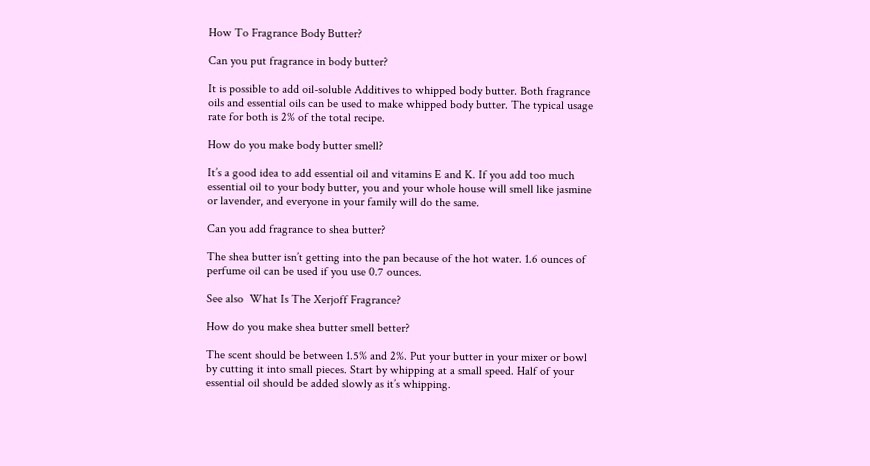How To Fragrance Body Butter?

Can you put fragrance in body butter?

It is possible to add oil-soluble Additives to whipped body butter. Both fragrance oils and essential oils can be used to make whipped body butter. The typical usage rate for both is 2% of the total recipe.

How do you make body butter smell?

It’s a good idea to add essential oil and vitamins E and K. If you add too much essential oil to your body butter, you and your whole house will smell like jasmine or lavender, and everyone in your family will do the same.

Can you add fragrance to shea butter?

The shea butter isn’t getting into the pan because of the hot water. 1.6 ounces of perfume oil can be used if you use 0.7 ounces.

See also  What Is The Xerjoff Fragrance?

How do you make shea butter smell better?

The scent should be between 1.5% and 2%. Put your butter in your mixer or bowl by cutting it into small pieces. Start by whipping at a small speed. Half of your essential oil should be added slowly as it’s whipping.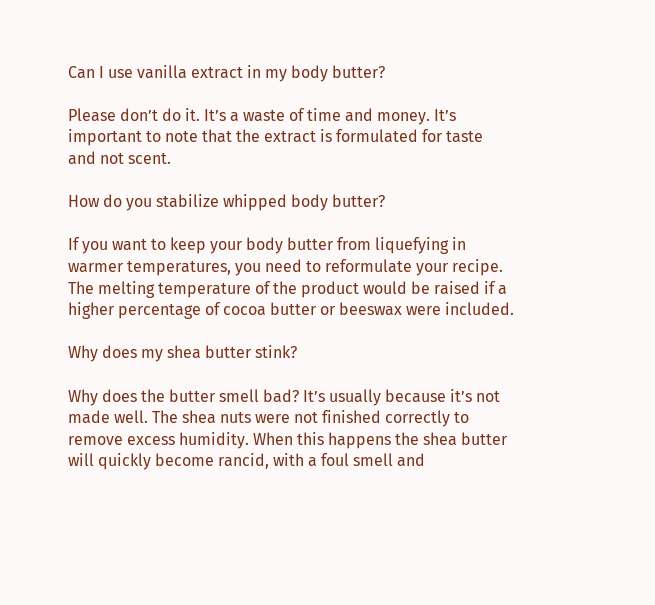Can I use vanilla extract in my body butter?

Please don’t do it. It’s a waste of time and money. It’s important to note that the extract is formulated for taste and not scent.

How do you stabilize whipped body butter?

If you want to keep your body butter from liquefying in warmer temperatures, you need to reformulate your recipe. The melting temperature of the product would be raised if a higher percentage of cocoa butter or beeswax were included.

Why does my shea butter stink?

Why does the butter smell bad? It’s usually because it’s not made well. The shea nuts were not finished correctly to remove excess humidity. When this happens the shea butter will quickly become rancid, with a foul smell and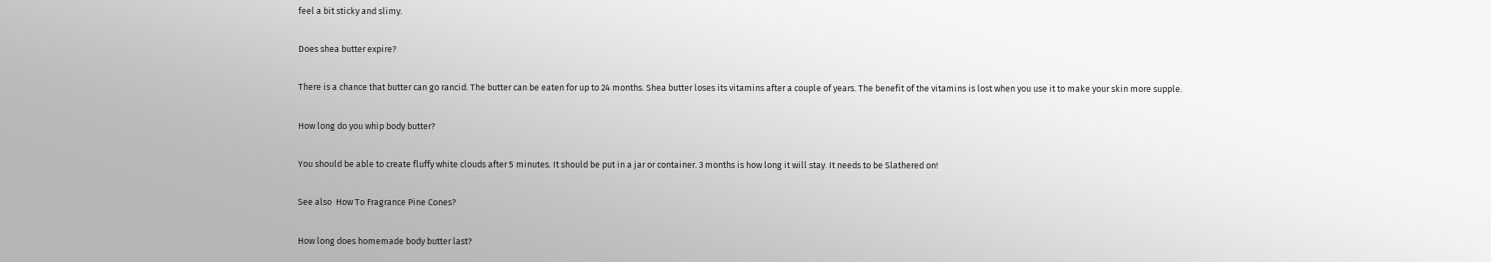feel a bit sticky and slimy.

Does shea butter expire?

There is a chance that butter can go rancid. The butter can be eaten for up to 24 months. Shea butter loses its vitamins after a couple of years. The benefit of the vitamins is lost when you use it to make your skin more supple.

How long do you whip body butter?

You should be able to create fluffy white clouds after 5 minutes. It should be put in a jar or container. 3 months is how long it will stay. It needs to be Slathered on!

See also  How To Fragrance Pine Cones?

How long does homemade body butter last?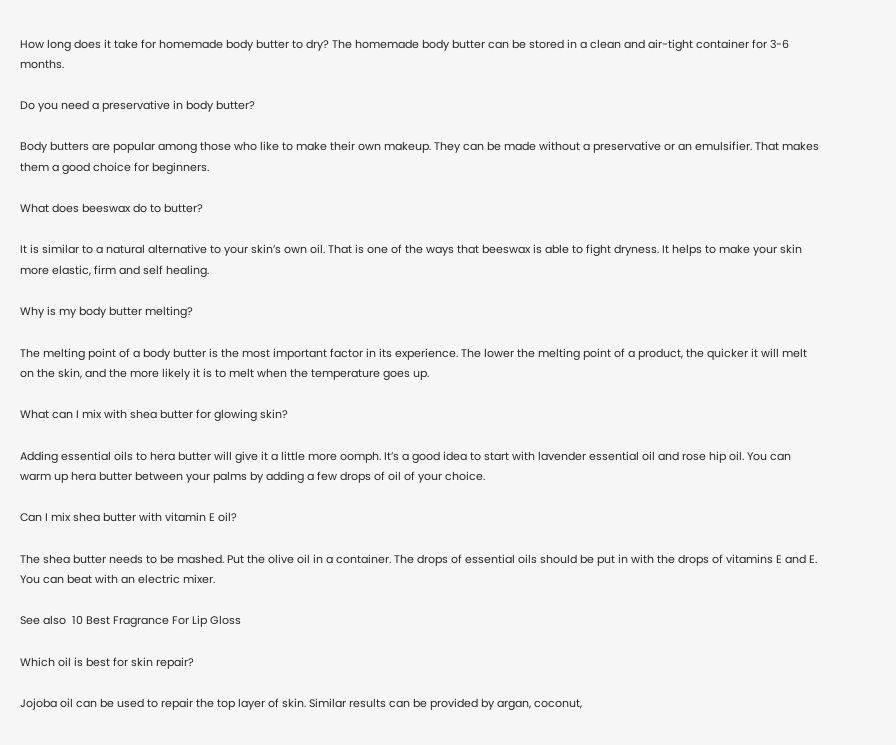How long does it take for homemade body butter to dry? The homemade body butter can be stored in a clean and air-tight container for 3-6 months.

Do you need a preservative in body butter?

Body butters are popular among those who like to make their own makeup. They can be made without a preservative or an emulsifier. That makes them a good choice for beginners.

What does beeswax do to butter?

It is similar to a natural alternative to your skin’s own oil. That is one of the ways that beeswax is able to fight dryness. It helps to make your skin more elastic, firm and self healing.

Why is my body butter melting?

The melting point of a body butter is the most important factor in its experience. The lower the melting point of a product, the quicker it will melt on the skin, and the more likely it is to melt when the temperature goes up.

What can I mix with shea butter for glowing skin?

Adding essential oils to hera butter will give it a little more oomph. It’s a good idea to start with lavender essential oil and rose hip oil. You can warm up hera butter between your palms by adding a few drops of oil of your choice.

Can I mix shea butter with vitamin E oil?

The shea butter needs to be mashed. Put the olive oil in a container. The drops of essential oils should be put in with the drops of vitamins E and E. You can beat with an electric mixer.

See also  10 Best Fragrance For Lip Gloss

Which oil is best for skin repair?

Jojoba oil can be used to repair the top layer of skin. Similar results can be provided by argan, coconut,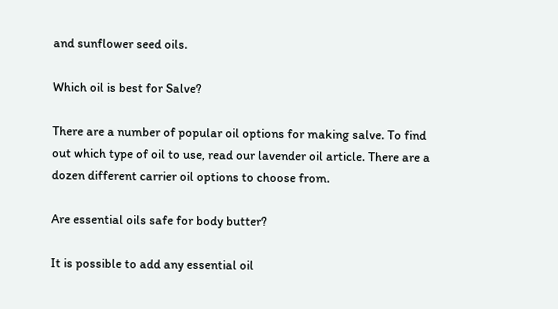and sunflower seed oils.

Which oil is best for Salve?

There are a number of popular oil options for making salve. To find out which type of oil to use, read our lavender oil article. There are a dozen different carrier oil options to choose from.

Are essential oils safe for body butter?

It is possible to add any essential oil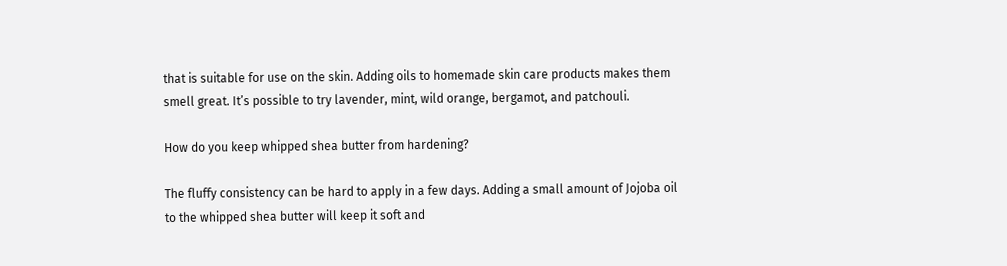that is suitable for use on the skin. Adding oils to homemade skin care products makes them smell great. It’s possible to try lavender, mint, wild orange, bergamot, and patchouli.

How do you keep whipped shea butter from hardening?

The fluffy consistency can be hard to apply in a few days. Adding a small amount of Jojoba oil to the whipped shea butter will keep it soft and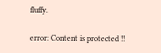fluffy.

error: Content is protected !!